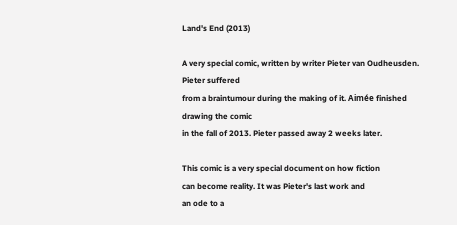Land's End (2013)

A very special comic, written by writer Pieter van Oudheusden. Pieter suffered
from a braintumour during the making of it. Aimée finished drawing the comic
in the fall of 2013. Pieter passed away 2 weeks later.

This comic is a very special document on how fiction
can become reality. It was Pieter's last work and
an ode to a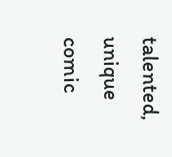talented, unique comic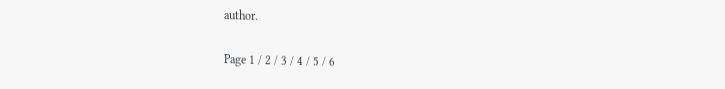author.

Page 1 / 2 / 3 / 4 / 5 / 6